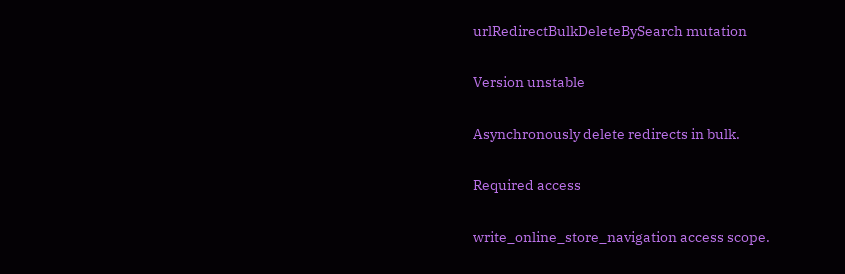urlRedirectBulkDeleteBySearch mutation

Version unstable

Asynchronously delete redirects in bulk.

Required access

write_online_store_navigation access scope.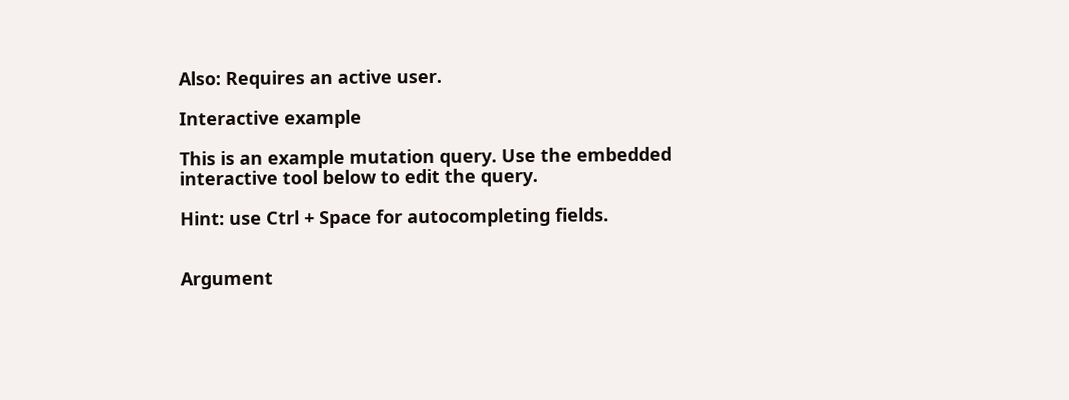Also: Requires an active user.

Interactive example

This is an example mutation query. Use the embedded interactive tool below to edit the query.

Hint: use Ctrl + Space for autocompleting fields.


Argument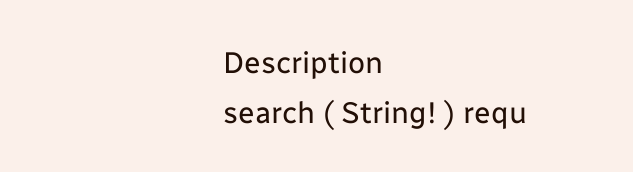Description
search ( String! ) requ